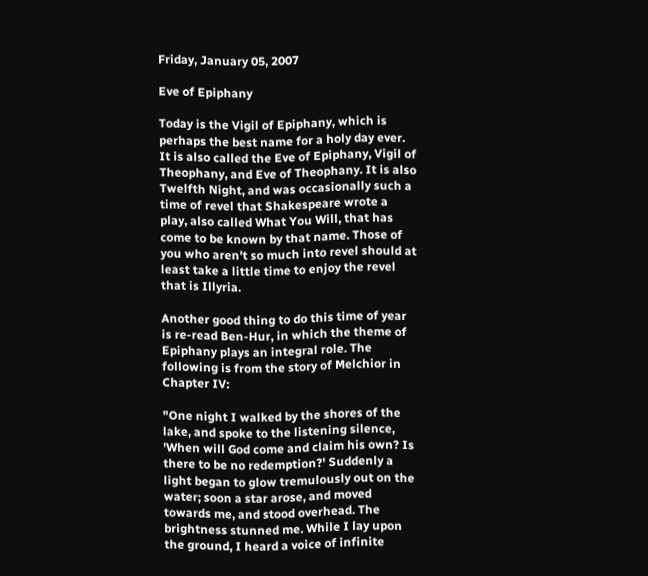Friday, January 05, 2007

Eve of Epiphany

Today is the Vigil of Epiphany, which is perhaps the best name for a holy day ever. It is also called the Eve of Epiphany, Vigil of Theophany, and Eve of Theophany. It is also Twelfth Night, and was occasionally such a time of revel that Shakespeare wrote a play, also called What You Will, that has come to be known by that name. Those of you who aren't so much into revel should at least take a little time to enjoy the revel that is Illyria.

Another good thing to do this time of year is re-read Ben-Hur, in which the theme of Epiphany plays an integral role. The following is from the story of Melchior in Chapter IV:

"One night I walked by the shores of the lake, and spoke to the listening silence, 'When will God come and claim his own? Is there to be no redemption?' Suddenly a light began to glow tremulously out on the water; soon a star arose, and moved towards me, and stood overhead. The brightness stunned me. While I lay upon the ground, I heard a voice of infinite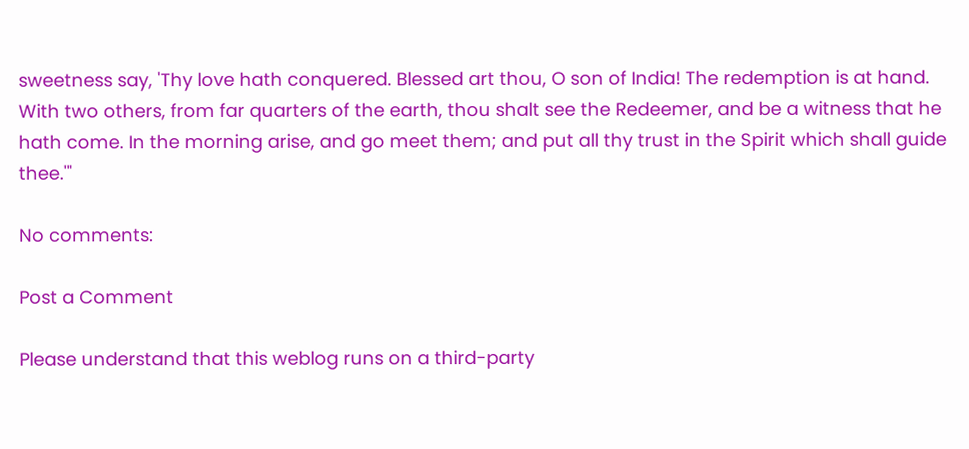sweetness say, 'Thy love hath conquered. Blessed art thou, O son of India! The redemption is at hand. With two others, from far quarters of the earth, thou shalt see the Redeemer, and be a witness that he hath come. In the morning arise, and go meet them; and put all thy trust in the Spirit which shall guide thee.'"

No comments:

Post a Comment

Please understand that this weblog runs on a third-party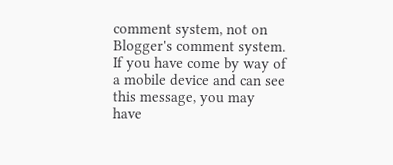comment system, not on Blogger's comment system. If you have come by way of a mobile device and can see this message, you may have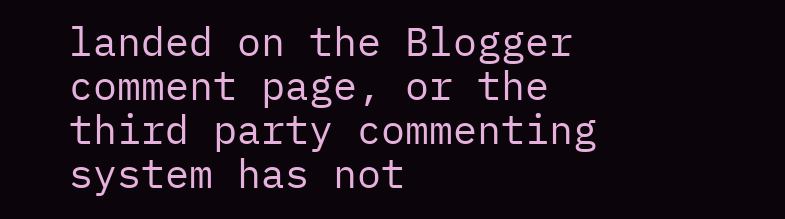landed on the Blogger comment page, or the third party commenting system has not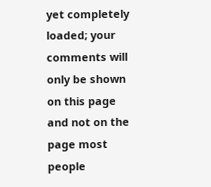yet completely loaded; your comments will only be shown on this page and not on the page most people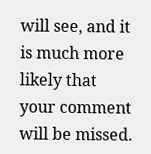will see, and it is much more likely that your comment will be missed.